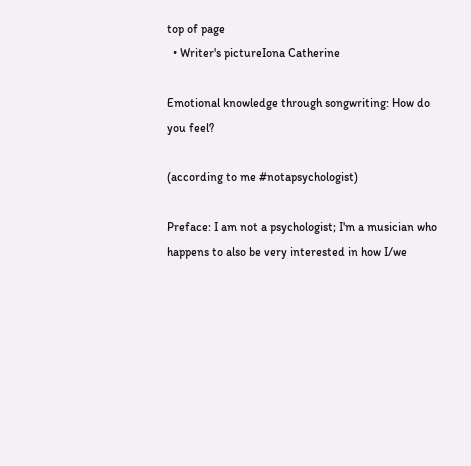top of page
  • Writer's pictureIona Catherine

Emotional knowledge through songwriting: How do you feel?

(according to me #notapsychologist)

Preface: I am not a psychologist; I'm a musician who happens to also be very interested in how I/we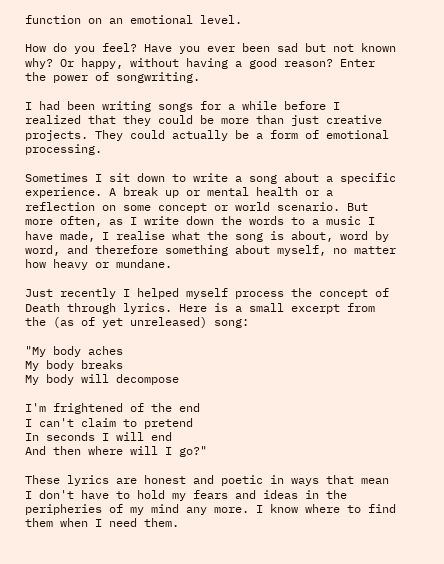function on an emotional level.

How do you feel? Have you ever been sad but not known why? Or happy, without having a good reason? Enter the power of songwriting.

I had been writing songs for a while before I realized that they could be more than just creative projects. They could actually be a form of emotional processing.

Sometimes I sit down to write a song about a specific experience. A break up or mental health or a reflection on some concept or world scenario. But more often, as I write down the words to a music I have made, I realise what the song is about, word by word, and therefore something about myself, no matter how heavy or mundane.

Just recently I helped myself process the concept of Death through lyrics. Here is a small excerpt from the (as of yet unreleased) song:

"My body aches
My body breaks
My body will decompose

I'm frightened of the end
I can't claim to pretend
In seconds I will end
And then where will I go?"

These lyrics are honest and poetic in ways that mean I don't have to hold my fears and ideas in the peripheries of my mind any more. I know where to find them when I need them.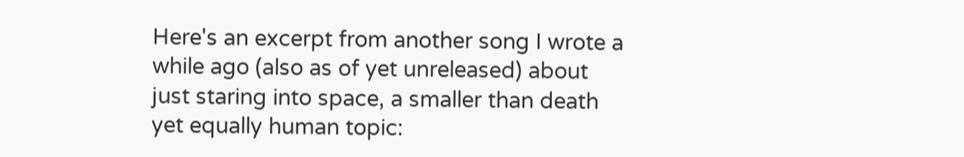Here's an excerpt from another song I wrote a while ago (also as of yet unreleased) about just staring into space, a smaller than death yet equally human topic: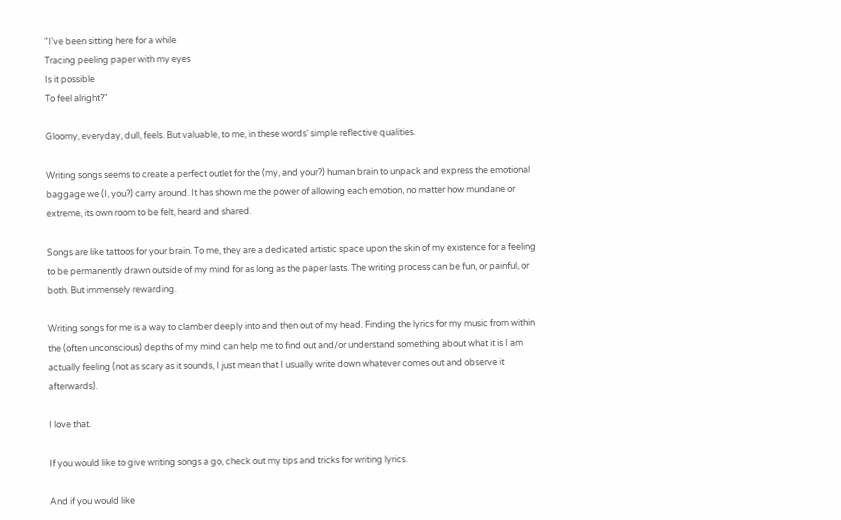"I've been sitting here for a while
Tracing peeling paper with my eyes
Is it possible
To feel alright?"

Gloomy, everyday, dull, feels. But valuable, to me, in these words' simple reflective qualities.

Writing songs seems to create a perfect outlet for the (my, and your?) human brain to unpack and express the emotional baggage we (I, you?) carry around. It has shown me the power of allowing each emotion, no matter how mundane or extreme, its own room to be felt, heard and shared.

Songs are like tattoos for your brain. To me, they are a dedicated artistic space upon the skin of my existence for a feeling to be permanently drawn outside of my mind for as long as the paper lasts. The writing process can be fun, or painful, or both. But immensely rewarding.

Writing songs for me is a way to clamber deeply into and then out of my head. Finding the lyrics for my music from within the (often unconscious) depths of my mind can help me to find out and/or understand something about what it is I am actually feeling (not as scary as it sounds, I just mean that I usually write down whatever comes out and observe it afterwards).

I love that.

If you would like to give writing songs a go, check out my tips and tricks for writing lyrics.

And if you would like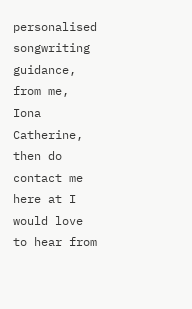personalised songwriting guidance, from me, Iona Catherine, then do contact me here at I would love to hear from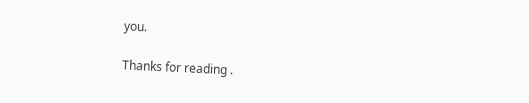you.

Thanks for reading .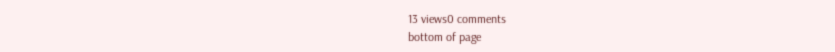13 views0 comments
bottom of page